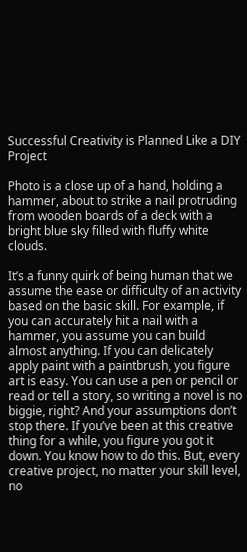Successful Creativity is Planned Like a DIY Project

Photo is a close up of a hand, holding a hammer, about to strike a nail protruding from wooden boards of a deck with a bright blue sky filled with fluffy white clouds.

It’s a funny quirk of being human that we assume the ease or difficulty of an activity based on the basic skill. For example, if you can accurately hit a nail with a hammer, you assume you can build almost anything. If you can delicately apply paint with a paintbrush, you figure art is easy. You can use a pen or pencil or read or tell a story, so writing a novel is no biggie, right? And your assumptions don’t stop there. If you’ve been at this creative thing for a while, you figure you got it down. You know how to do this. But, every creative project, no matter your skill level, no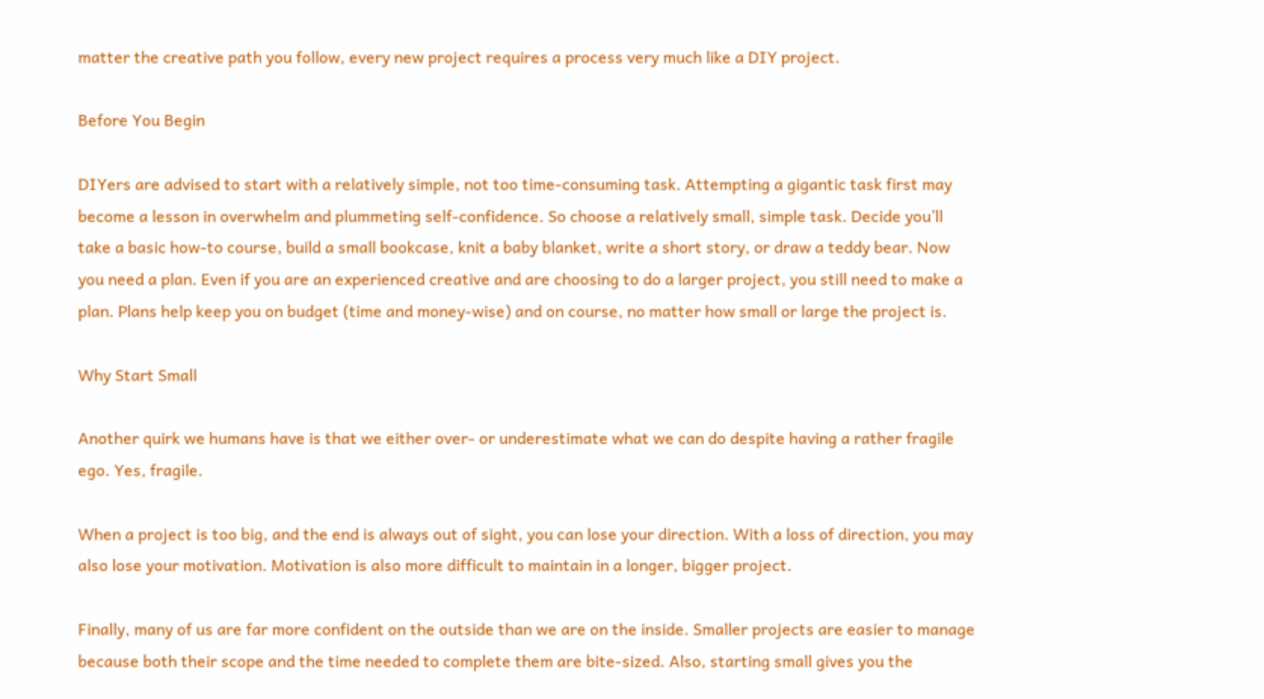matter the creative path you follow, every new project requires a process very much like a DIY project.

Before You Begin

DIYers are advised to start with a relatively simple, not too time-consuming task. Attempting a gigantic task first may become a lesson in overwhelm and plummeting self-confidence. So choose a relatively small, simple task. Decide you’ll take a basic how-to course, build a small bookcase, knit a baby blanket, write a short story, or draw a teddy bear. Now you need a plan. Even if you are an experienced creative and are choosing to do a larger project, you still need to make a plan. Plans help keep you on budget (time and money-wise) and on course, no matter how small or large the project is.

Why Start Small

Another quirk we humans have is that we either over- or underestimate what we can do despite having a rather fragile ego. Yes, fragile.

When a project is too big, and the end is always out of sight, you can lose your direction. With a loss of direction, you may also lose your motivation. Motivation is also more difficult to maintain in a longer, bigger project.

Finally, many of us are far more confident on the outside than we are on the inside. Smaller projects are easier to manage because both their scope and the time needed to complete them are bite-sized. Also, starting small gives you the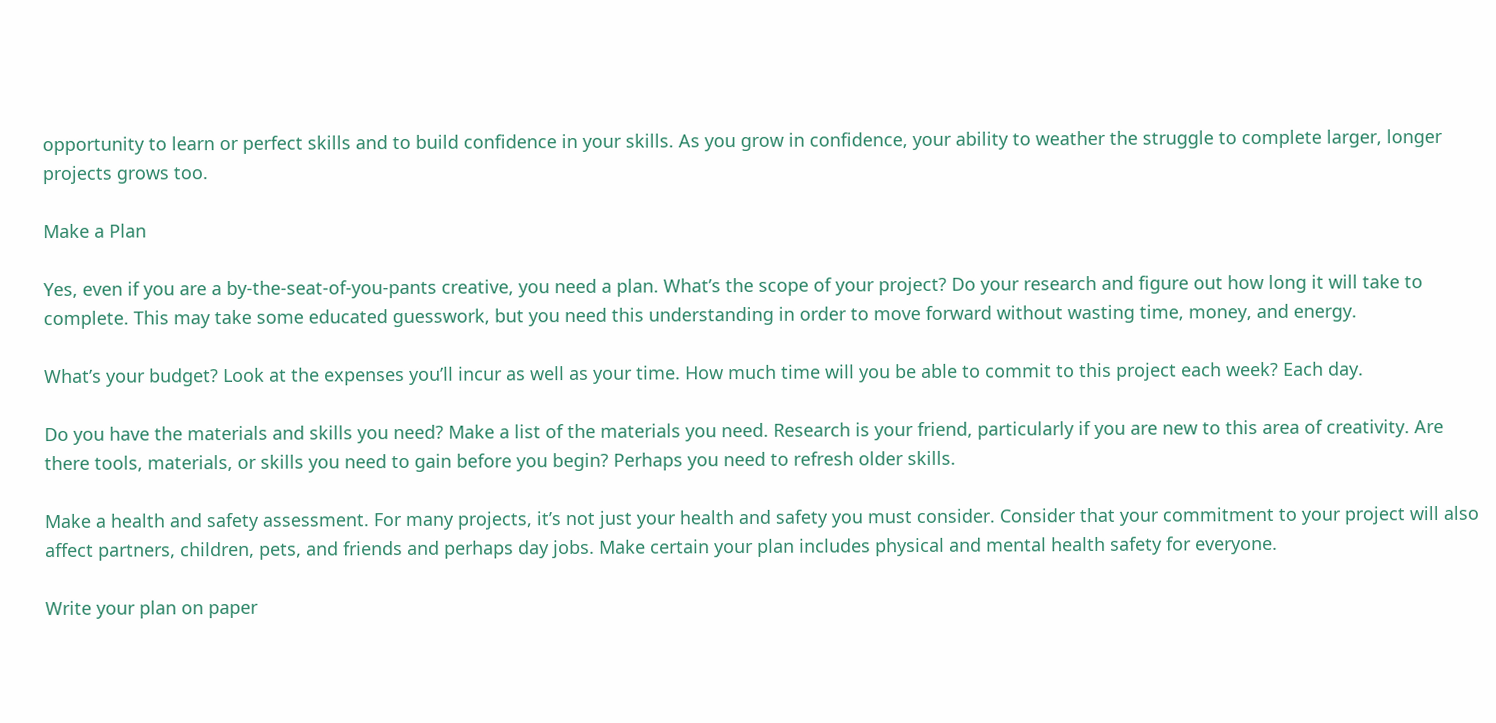opportunity to learn or perfect skills and to build confidence in your skills. As you grow in confidence, your ability to weather the struggle to complete larger, longer projects grows too.

Make a Plan

Yes, even if you are a by-the-seat-of-you-pants creative, you need a plan. What’s the scope of your project? Do your research and figure out how long it will take to complete. This may take some educated guesswork, but you need this understanding in order to move forward without wasting time, money, and energy.

What’s your budget? Look at the expenses you’ll incur as well as your time. How much time will you be able to commit to this project each week? Each day.

Do you have the materials and skills you need? Make a list of the materials you need. Research is your friend, particularly if you are new to this area of creativity. Are there tools, materials, or skills you need to gain before you begin? Perhaps you need to refresh older skills.

Make a health and safety assessment. For many projects, it’s not just your health and safety you must consider. Consider that your commitment to your project will also affect partners, children, pets, and friends and perhaps day jobs. Make certain your plan includes physical and mental health safety for everyone.

Write your plan on paper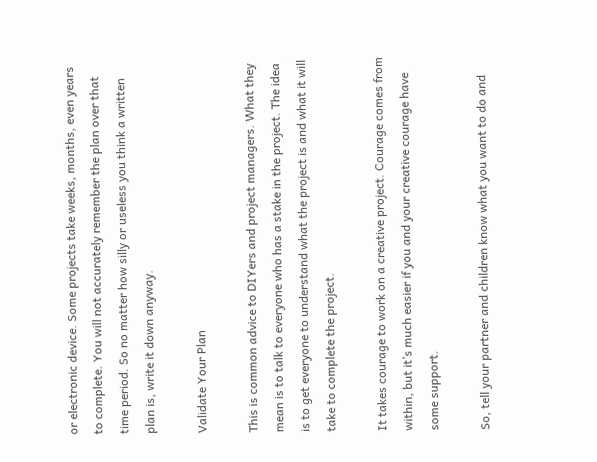or electronic device. Some projects take weeks, months, even years to complete. You will not accurately remember the plan over that time period. So no matter how silly or useless you think a written plan is, write it down anyway.

Validate Your Plan

This is common advice to DIYers and project managers. What they mean is to talk to everyone who has a stake in the project. The idea is to get everyone to understand what the project is and what it will take to complete the project.

It takes courage to work on a creative project. Courage comes from within, but it’s much easier if you and your creative courage have some support.

So, tell your partner and children know what you want to do and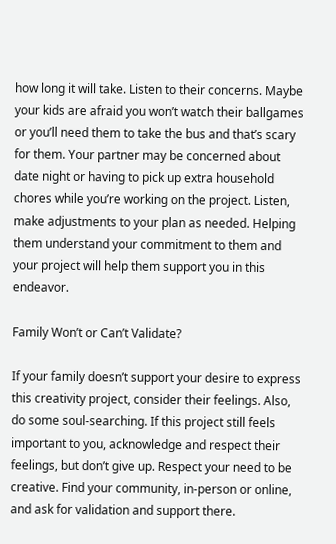how long it will take. Listen to their concerns. Maybe your kids are afraid you won’t watch their ballgames or you’ll need them to take the bus and that’s scary for them. Your partner may be concerned about date night or having to pick up extra household chores while you’re working on the project. Listen, make adjustments to your plan as needed. Helping them understand your commitment to them and your project will help them support you in this endeavor.

Family Won’t or Can’t Validate?

If your family doesn’t support your desire to express this creativity project, consider their feelings. Also, do some soul-searching. If this project still feels important to you, acknowledge and respect their feelings, but don’t give up. Respect your need to be creative. Find your community, in-person or online, and ask for validation and support there.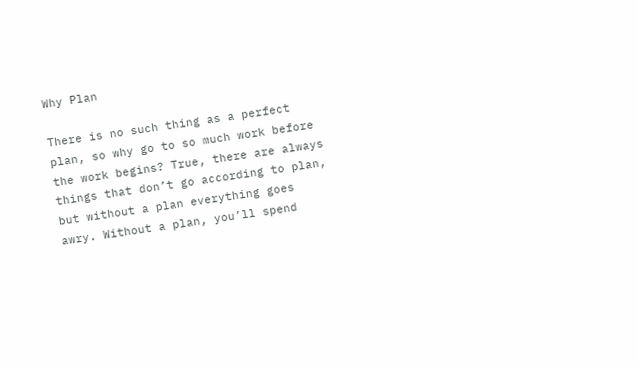Why Plan

There is no such thing as a perfect plan, so why go to so much work before the work begins? True, there are always things that don’t go according to plan, but without a plan everything goes awry. Without a plan, you’ll spend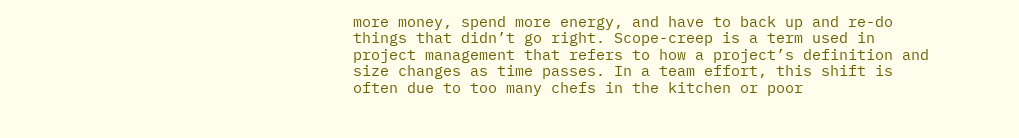more money, spend more energy, and have to back up and re-do things that didn’t go right. Scope-creep is a term used in project management that refers to how a project’s definition and size changes as time passes. In a team effort, this shift is often due to too many chefs in the kitchen or poor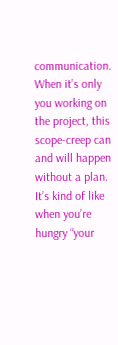communication. When it’s only you working on the project, this scope-creep can and will happen without a plan. It’s kind of like when you’re hungry “your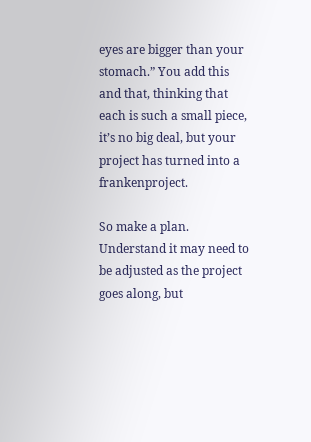eyes are bigger than your stomach.” You add this and that, thinking that each is such a small piece, it’s no big deal, but your project has turned into a frankenproject.

So make a plan. Understand it may need to be adjusted as the project goes along, but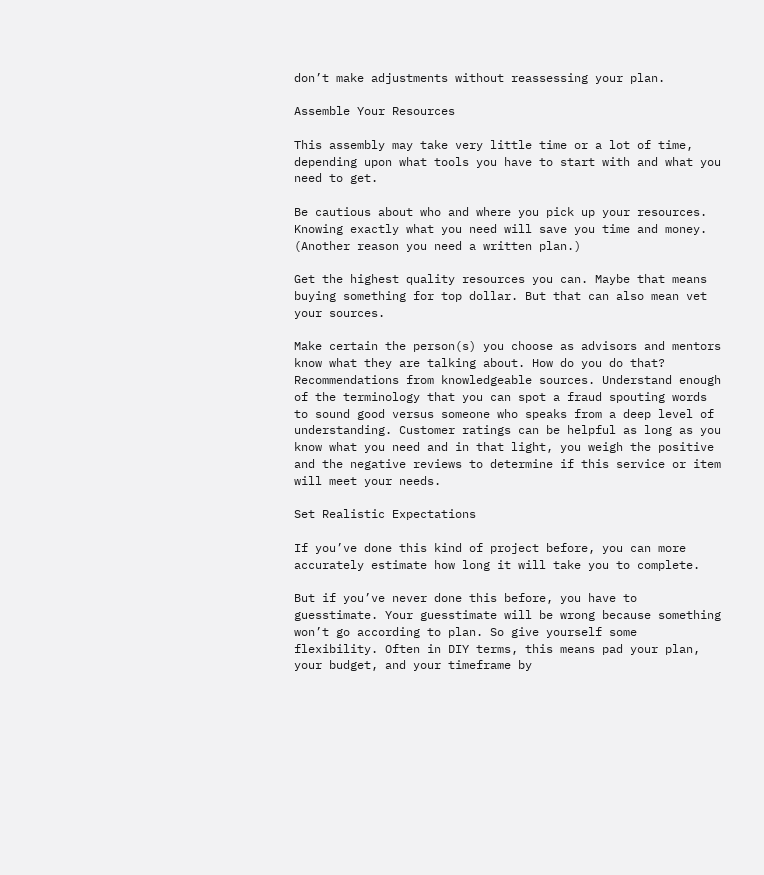don’t make adjustments without reassessing your plan.

Assemble Your Resources

This assembly may take very little time or a lot of time, depending upon what tools you have to start with and what you need to get.

Be cautious about who and where you pick up your resources. Knowing exactly what you need will save you time and money. (Another reason you need a written plan.)

Get the highest quality resources you can. Maybe that means buying something for top dollar. But that can also mean vet your sources.

Make certain the person(s) you choose as advisors and mentors know what they are talking about. How do you do that? Recommendations from knowledgeable sources. Understand enough of the terminology that you can spot a fraud spouting words to sound good versus someone who speaks from a deep level of understanding. Customer ratings can be helpful as long as you know what you need and in that light, you weigh the positive and the negative reviews to determine if this service or item will meet your needs.

Set Realistic Expectations

If you’ve done this kind of project before, you can more accurately estimate how long it will take you to complete.

But if you’ve never done this before, you have to guesstimate. Your guesstimate will be wrong because something won’t go according to plan. So give yourself some flexibility. Often in DIY terms, this means pad your plan, your budget, and your timeframe by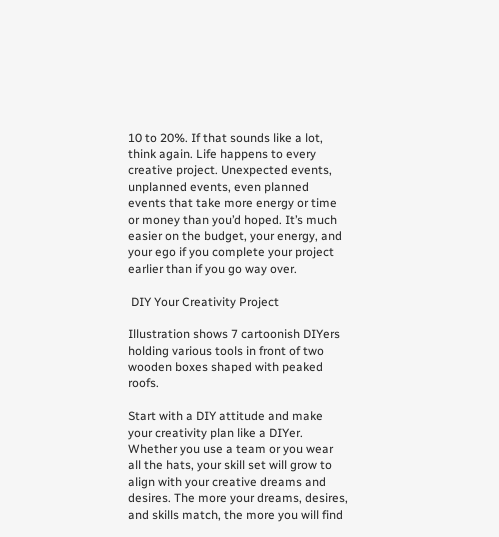10 to 20%. If that sounds like a lot, think again. Life happens to every creative project. Unexpected events, unplanned events, even planned events that take more energy or time or money than you’d hoped. It’s much easier on the budget, your energy, and your ego if you complete your project earlier than if you go way over.

 DIY Your Creativity Project

Illustration shows 7 cartoonish DIYers holding various tools in front of two wooden boxes shaped with peaked roofs.

Start with a DIY attitude and make your creativity plan like a DIYer. Whether you use a team or you wear all the hats, your skill set will grow to align with your creative dreams and desires. The more your dreams, desires, and skills match, the more you will find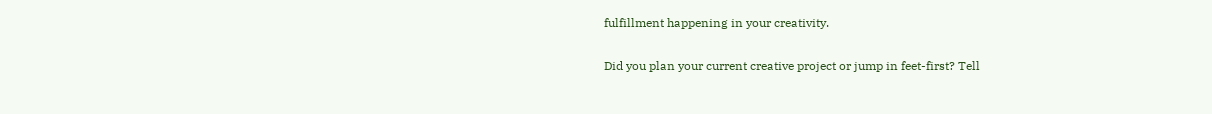fulfillment happening in your creativity.

Did you plan your current creative project or jump in feet-first? Tell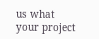us what your project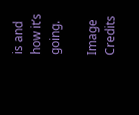is and how it’s going.

Image Credits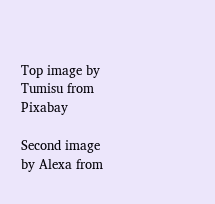Top image by Tumisu from Pixabay

Second image by Alexa from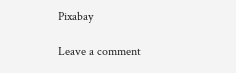Pixabay

Leave a comment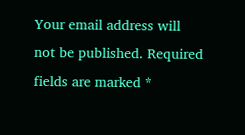Your email address will not be published. Required fields are marked *